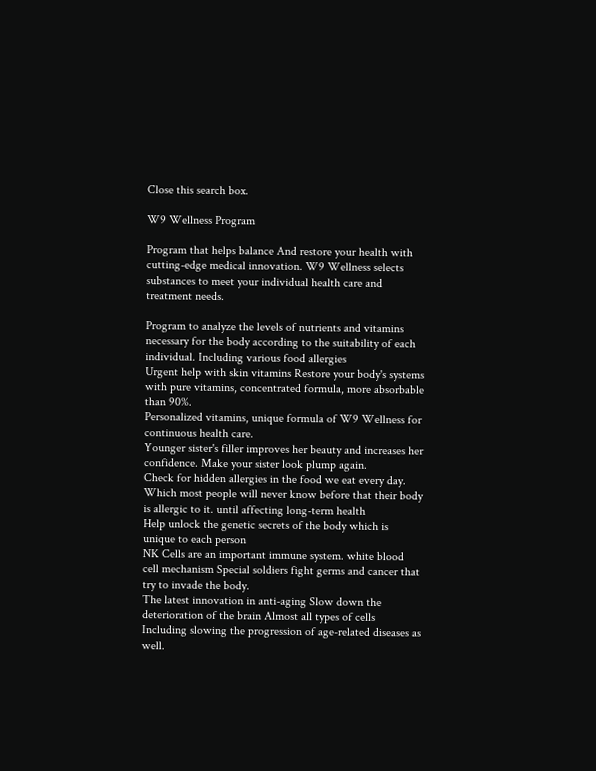Close this search box.

W9 Wellness Program

Program that helps balance And restore your health with cutting-edge medical innovation. W9 Wellness selects substances to meet your individual health care and treatment needs.

Program to analyze the levels of nutrients and vitamins necessary for the body according to the suitability of each individual. Including various food allergies
Urgent help with skin vitamins Restore your body's systems with pure vitamins, concentrated formula, more absorbable than 90%.
Personalized vitamins, unique formula of W9 Wellness for continuous health care.
Younger sister's filler improves her beauty and increases her confidence. Make your sister look plump again.
Check for hidden allergies in the food we eat every day. Which most people will never know before that their body is allergic to it. until affecting long-term health
Help unlock the genetic secrets of the body which is unique to each person
NK Cells are an important immune system. white blood cell mechanism Special soldiers fight germs and cancer that try to invade the body.
The latest innovation in anti-aging Slow down the deterioration of the brain Almost all types of cells Including slowing the progression of age-related diseases as well.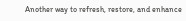Another way to refresh, restore, and enhance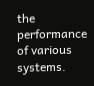the performance of various systems.